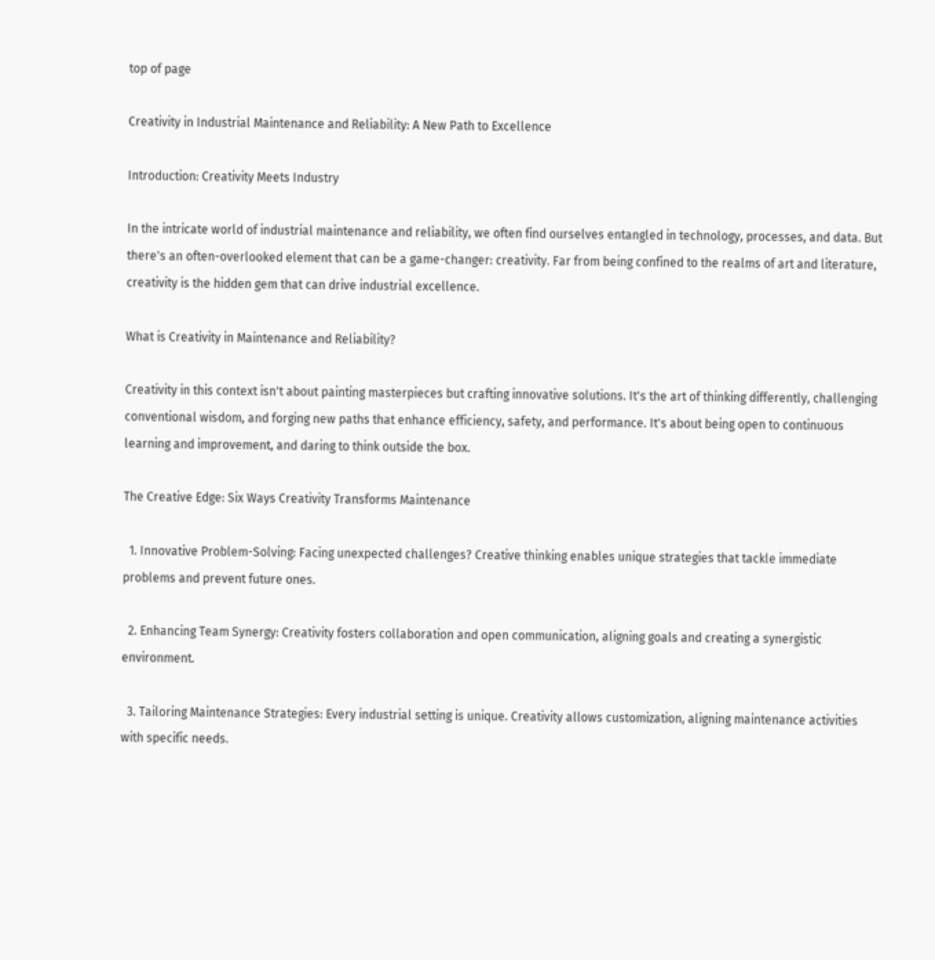top of page

Creativity in Industrial Maintenance and Reliability: A New Path to Excellence

Introduction: Creativity Meets Industry

In the intricate world of industrial maintenance and reliability, we often find ourselves entangled in technology, processes, and data. But there's an often-overlooked element that can be a game-changer: creativity. Far from being confined to the realms of art and literature, creativity is the hidden gem that can drive industrial excellence.

What is Creativity in Maintenance and Reliability?

Creativity in this context isn't about painting masterpieces but crafting innovative solutions. It's the art of thinking differently, challenging conventional wisdom, and forging new paths that enhance efficiency, safety, and performance. It's about being open to continuous learning and improvement, and daring to think outside the box.

The Creative Edge: Six Ways Creativity Transforms Maintenance

  1. Innovative Problem-Solving: Facing unexpected challenges? Creative thinking enables unique strategies that tackle immediate problems and prevent future ones.

  2. Enhancing Team Synergy: Creativity fosters collaboration and open communication, aligning goals and creating a synergistic environment.

  3. Tailoring Maintenance Strategies: Every industrial setting is unique. Creativity allows customization, aligning maintenance activities with specific needs.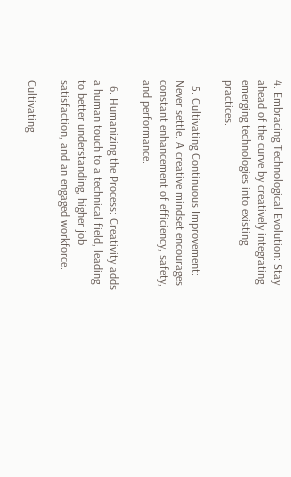4. Embracing Technological Evolution: Stay ahead of the curve by creatively integrating emerging technologies into existing practices.

  5. Cultivating Continuous Improvement: Never settle. A creative mindset encourages constant enhancement of efficiency, safety, and performance.

  6. Humanizing the Process: Creativity adds a human touch to a technical field, leading to better understanding, higher job satisfaction, and an engaged workforce.

Cultivating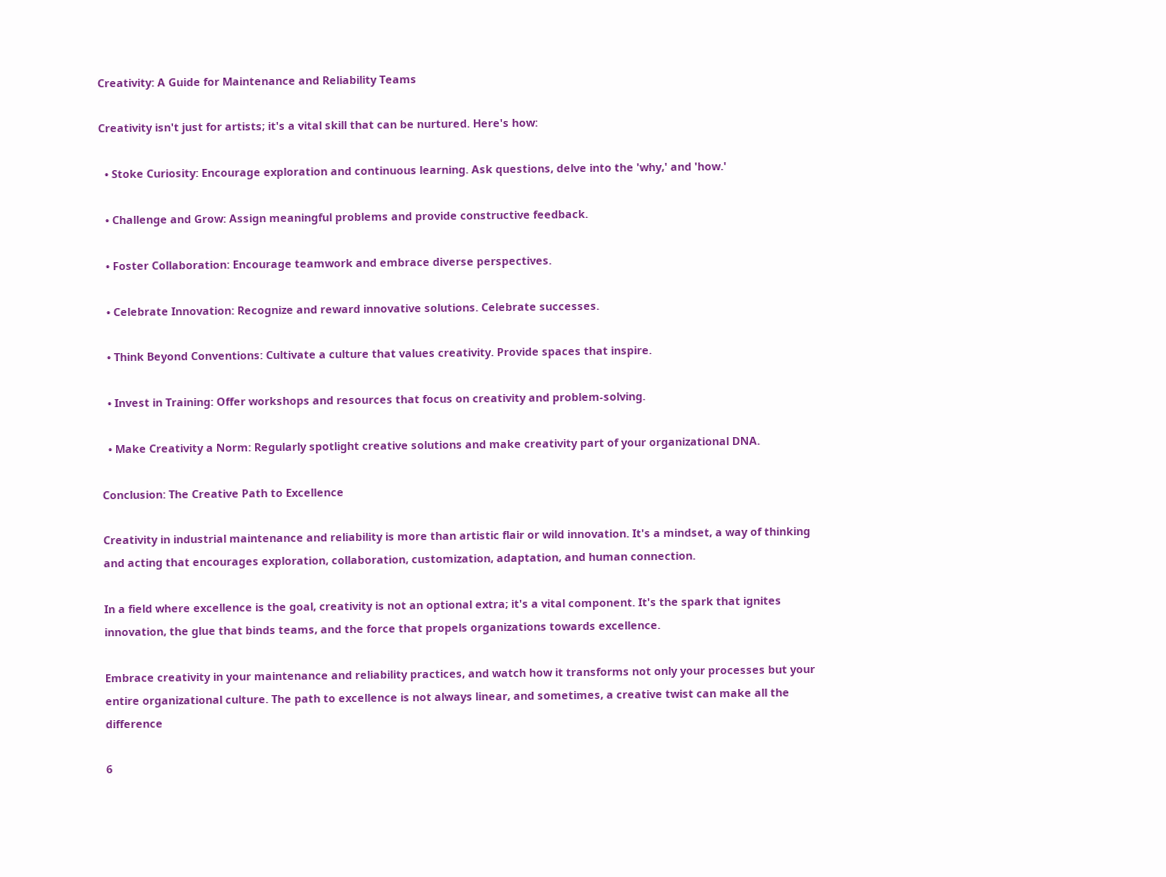Creativity: A Guide for Maintenance and Reliability Teams

Creativity isn't just for artists; it's a vital skill that can be nurtured. Here's how:

  • Stoke Curiosity: Encourage exploration and continuous learning. Ask questions, delve into the 'why,' and 'how.'

  • Challenge and Grow: Assign meaningful problems and provide constructive feedback.

  • Foster Collaboration: Encourage teamwork and embrace diverse perspectives.

  • Celebrate Innovation: Recognize and reward innovative solutions. Celebrate successes.

  • Think Beyond Conventions: Cultivate a culture that values creativity. Provide spaces that inspire.

  • Invest in Training: Offer workshops and resources that focus on creativity and problem-solving.

  • Make Creativity a Norm: Regularly spotlight creative solutions and make creativity part of your organizational DNA.

Conclusion: The Creative Path to Excellence

Creativity in industrial maintenance and reliability is more than artistic flair or wild innovation. It's a mindset, a way of thinking and acting that encourages exploration, collaboration, customization, adaptation, and human connection.

In a field where excellence is the goal, creativity is not an optional extra; it's a vital component. It's the spark that ignites innovation, the glue that binds teams, and the force that propels organizations towards excellence.

Embrace creativity in your maintenance and reliability practices, and watch how it transforms not only your processes but your entire organizational culture. The path to excellence is not always linear, and sometimes, a creative twist can make all the difference

6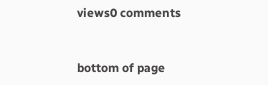views0 comments


bottom of page